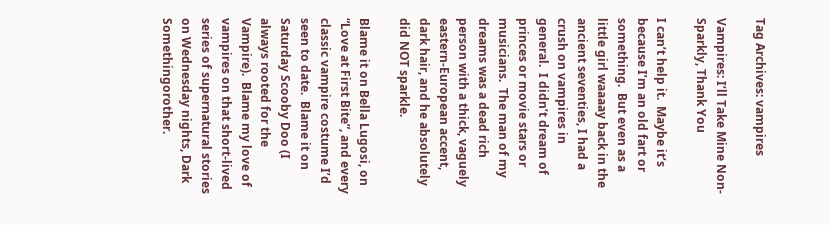Tag Archives: vampires

Vampires: I’ll Take Mine Non-Sparkly, Thank You

I can’t help it.  Maybe it’s because I’m an old fart or something.  But even as a little girl waaaay back in the ancient seventies, I had a crush on vampires in general.  I didn’t dream of princes or movie stars or musicians.  The man of my dreams was a dead rich person with a thick, vaguely eastern-European accent, dark hair, and he absolutely did NOT sparkle.

Blame it on Bella Lugosi, on “Love at First Bite”, and every classic vampire costume I’d seen to date.  Blame it on Saturday Scooby Doo (I always rooted for the Vampire).  Blame my love of vampires on that short-lived series of supernatural stories on Wednesday nights, Dark Somethingorother.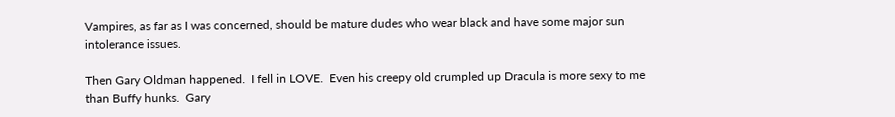Vampires, as far as I was concerned, should be mature dudes who wear black and have some major sun intolerance issues.

Then Gary Oldman happened.  I fell in LOVE.  Even his creepy old crumpled up Dracula is more sexy to me than Buffy hunks.  Gary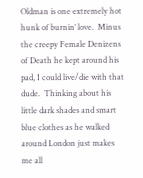Oldman is one extremely hot hunk of burnin’ love.  Minus the creepy Female Denizens of Death he kept around his pad, I could live/die with that dude.  Thinking about his little dark shades and smart blue clothes as he walked around London just makes me all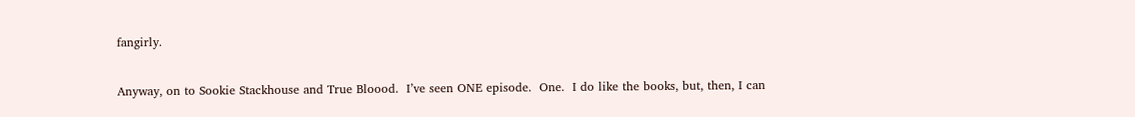fangirly.

Anyway, on to Sookie Stackhouse and True Bloood.  I’ve seen ONE episode.  One.  I do like the books, but, then, I can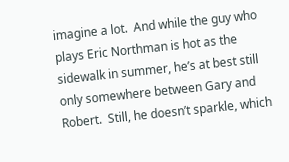imagine a lot.  And while the guy who plays Eric Northman is hot as the sidewalk in summer, he’s at best still only somewhere between Gary and Robert.  Still, he doesn’t sparkle, which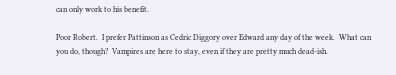can only work to his benefit.

Poor Robert.  I prefer Pattinson as Cedric Diggory over Edward any day of the week.  What can you do, though?  Vampires are here to stay, even if they are pretty much dead-ish.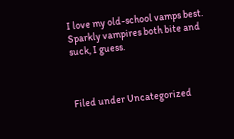I love my old-school vamps best.  Sparkly vampires both bite and suck, I guess.



Filed under Uncategorized